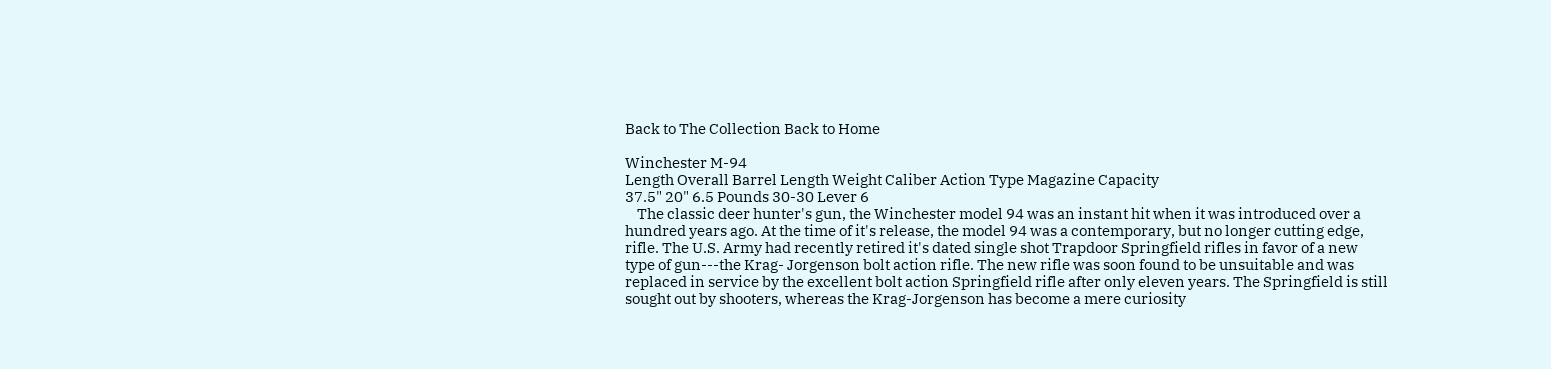Back to The Collection Back to Home

Winchester M-94
Length Overall Barrel Length Weight Caliber Action Type Magazine Capacity
37.5" 20" 6.5 Pounds 30-30 Lever 6
    The classic deer hunter's gun, the Winchester model 94 was an instant hit when it was introduced over a hundred years ago. At the time of it's release, the model 94 was a contemporary, but no longer cutting edge, rifle. The U.S. Army had recently retired it's dated single shot Trapdoor Springfield rifles in favor of a new type of gun---the Krag- Jorgenson bolt action rifle. The new rifle was soon found to be unsuitable and was replaced in service by the excellent bolt action Springfield rifle after only eleven years. The Springfield is still sought out by shooters, whereas the Krag-Jorgenson has become a mere curiosity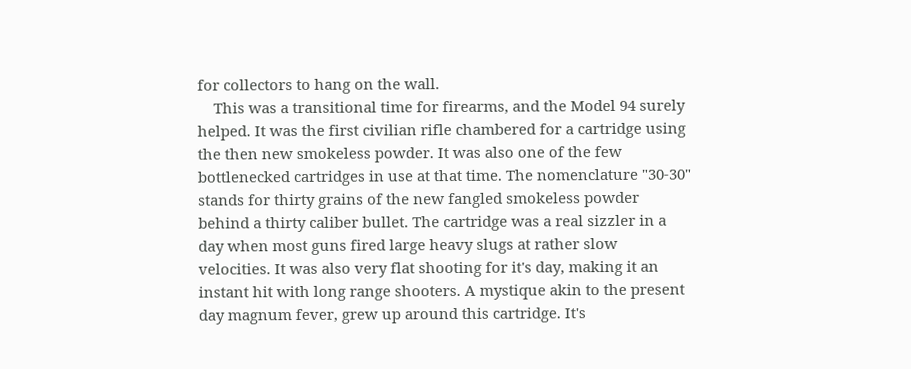for collectors to hang on the wall.
    This was a transitional time for firearms, and the Model 94 surely helped. It was the first civilian rifle chambered for a cartridge using the then new smokeless powder. It was also one of the few bottlenecked cartridges in use at that time. The nomenclature "30-30" stands for thirty grains of the new fangled smokeless powder behind a thirty caliber bullet. The cartridge was a real sizzler in a day when most guns fired large heavy slugs at rather slow velocities. It was also very flat shooting for it's day, making it an instant hit with long range shooters. A mystique akin to the present day magnum fever, grew up around this cartridge. It's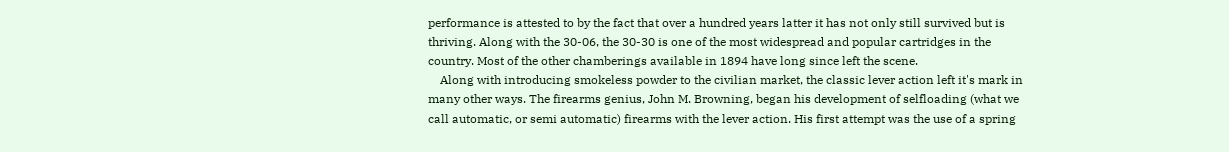performance is attested to by the fact that over a hundred years latter it has not only still survived but is thriving. Along with the 30-06, the 30-30 is one of the most widespread and popular cartridges in the country. Most of the other chamberings available in 1894 have long since left the scene.
    Along with introducing smokeless powder to the civilian market, the classic lever action left it's mark in many other ways. The firearms genius, John M. Browning, began his development of selfloading (what we call automatic, or semi automatic) firearms with the lever action. His first attempt was the use of a spring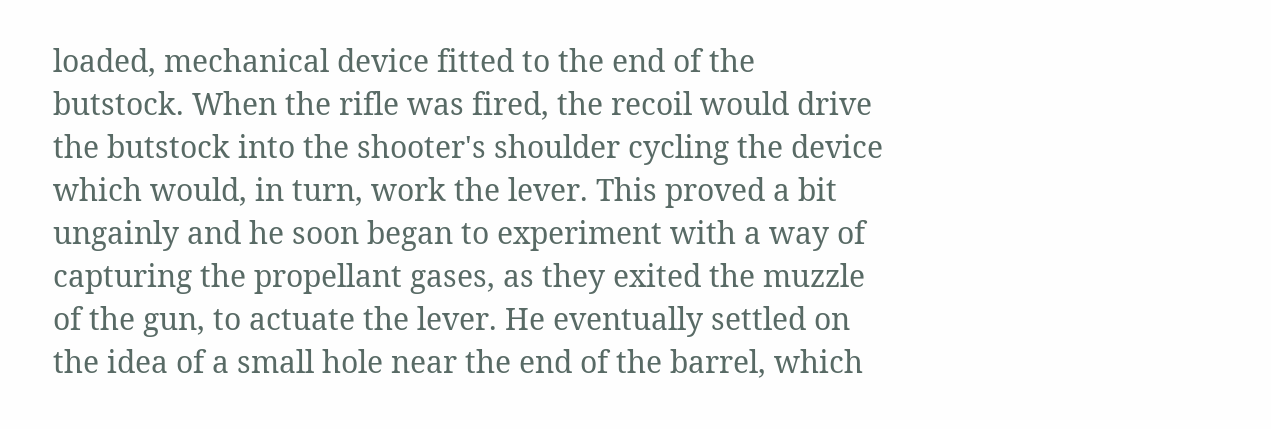loaded, mechanical device fitted to the end of the butstock. When the rifle was fired, the recoil would drive the butstock into the shooter's shoulder cycling the device which would, in turn, work the lever. This proved a bit ungainly and he soon began to experiment with a way of capturing the propellant gases, as they exited the muzzle of the gun, to actuate the lever. He eventually settled on the idea of a small hole near the end of the barrel, which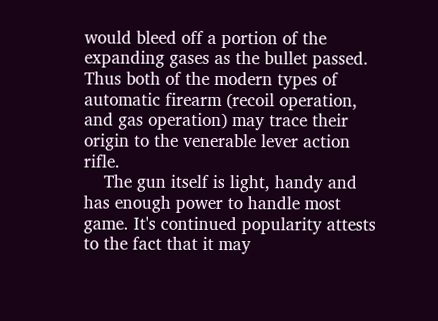would bleed off a portion of the expanding gases as the bullet passed. Thus both of the modern types of automatic firearm (recoil operation, and gas operation) may trace their origin to the venerable lever action rifle.
    The gun itself is light, handy and has enough power to handle most game. It's continued popularity attests to the fact that it may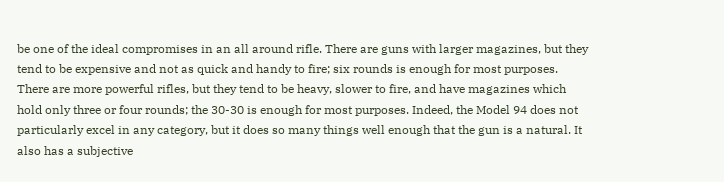be one of the ideal compromises in an all around rifle. There are guns with larger magazines, but they tend to be expensive and not as quick and handy to fire; six rounds is enough for most purposes. There are more powerful rifles, but they tend to be heavy, slower to fire, and have magazines which hold only three or four rounds; the 30-30 is enough for most purposes. Indeed, the Model 94 does not particularly excel in any category, but it does so many things well enough that the gun is a natural. It also has a subjective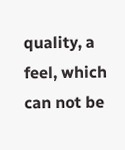quality, a feel, which can not be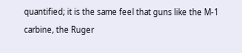quantified; it is the same feel that guns like the M-1 carbine, the Ruger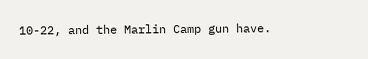10-22, and the Marlin Camp gun have.